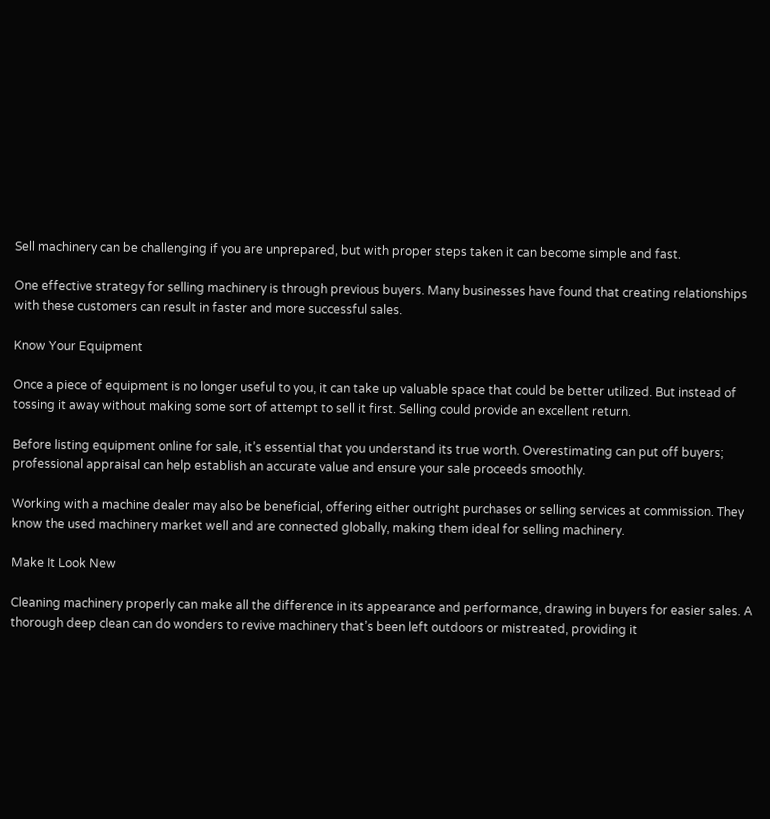Sell machinery can be challenging if you are unprepared, but with proper steps taken it can become simple and fast.

One effective strategy for selling machinery is through previous buyers. Many businesses have found that creating relationships with these customers can result in faster and more successful sales.

Know Your Equipment

Once a piece of equipment is no longer useful to you, it can take up valuable space that could be better utilized. But instead of tossing it away without making some sort of attempt to sell it first. Selling could provide an excellent return.

Before listing equipment online for sale, it’s essential that you understand its true worth. Overestimating can put off buyers; professional appraisal can help establish an accurate value and ensure your sale proceeds smoothly.

Working with a machine dealer may also be beneficial, offering either outright purchases or selling services at commission. They know the used machinery market well and are connected globally, making them ideal for selling machinery.

Make It Look New

Cleaning machinery properly can make all the difference in its appearance and performance, drawing in buyers for easier sales. A thorough deep clean can do wonders to revive machinery that’s been left outdoors or mistreated, providing it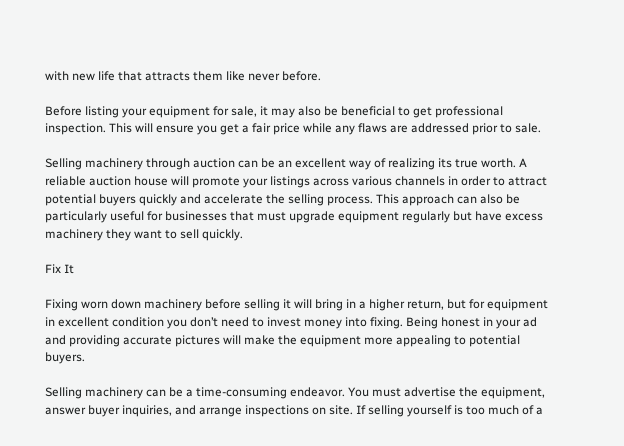with new life that attracts them like never before.

Before listing your equipment for sale, it may also be beneficial to get professional inspection. This will ensure you get a fair price while any flaws are addressed prior to sale.

Selling machinery through auction can be an excellent way of realizing its true worth. A reliable auction house will promote your listings across various channels in order to attract potential buyers quickly and accelerate the selling process. This approach can also be particularly useful for businesses that must upgrade equipment regularly but have excess machinery they want to sell quickly.

Fix It

Fixing worn down machinery before selling it will bring in a higher return, but for equipment in excellent condition you don’t need to invest money into fixing. Being honest in your ad and providing accurate pictures will make the equipment more appealing to potential buyers.

Selling machinery can be a time-consuming endeavor. You must advertise the equipment, answer buyer inquiries, and arrange inspections on site. If selling yourself is too much of a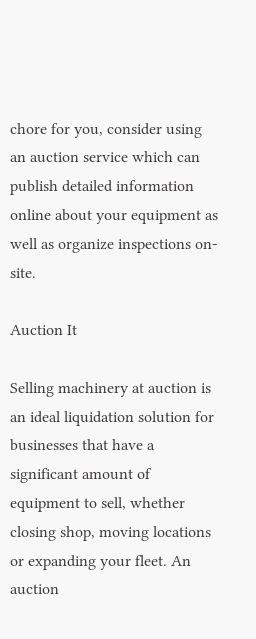chore for you, consider using an auction service which can publish detailed information online about your equipment as well as organize inspections on-site.

Auction It

Selling machinery at auction is an ideal liquidation solution for businesses that have a significant amount of equipment to sell, whether closing shop, moving locations or expanding your fleet. An auction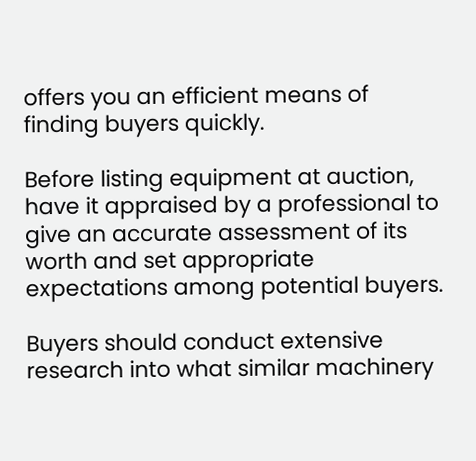offers you an efficient means of finding buyers quickly.

Before listing equipment at auction, have it appraised by a professional to give an accurate assessment of its worth and set appropriate expectations among potential buyers.

Buyers should conduct extensive research into what similar machinery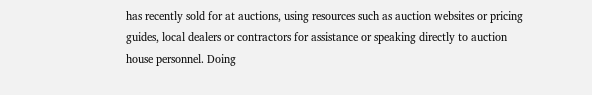has recently sold for at auctions, using resources such as auction websites or pricing guides, local dealers or contractors for assistance or speaking directly to auction house personnel. Doing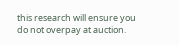this research will ensure you do not overpay at auction.